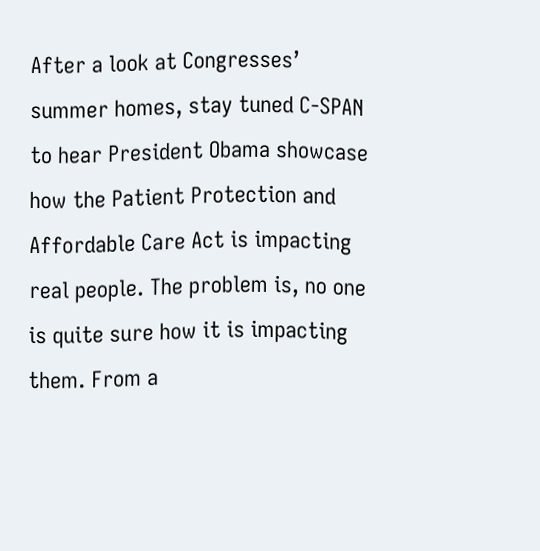After a look at Congresses’ summer homes, stay tuned C-SPAN to hear President Obama showcase how the Patient Protection and Affordable Care Act is impacting real people. The problem is, no one is quite sure how it is impacting them. From a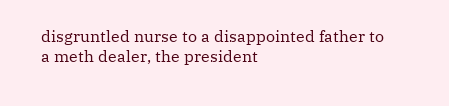disgruntled nurse to a disappointed father to a meth dealer, the president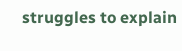struggles to explain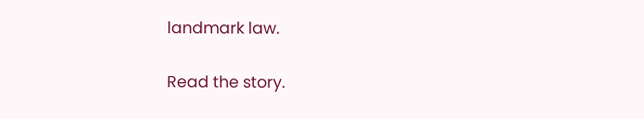landmark law.

Read the story.